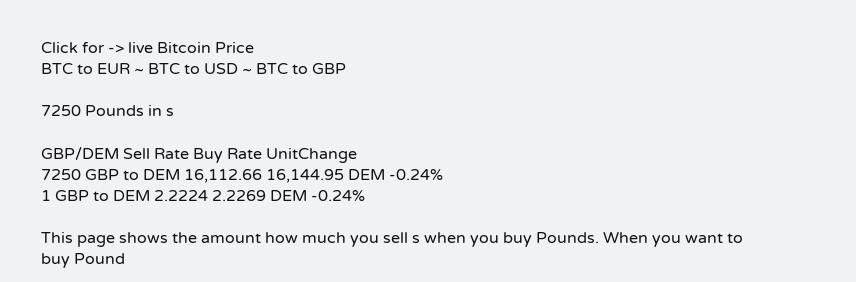Click for -> live Bitcoin Price
BTC to EUR ~ BTC to USD ~ BTC to GBP

7250 Pounds in s

GBP/DEM Sell Rate Buy Rate UnitChange
7250 GBP to DEM 16,112.66 16,144.95 DEM -0.24%
1 GBP to DEM 2.2224 2.2269 DEM -0.24%

This page shows the amount how much you sell s when you buy Pounds. When you want to buy Pound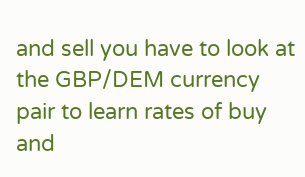and sell you have to look at the GBP/DEM currency pair to learn rates of buy and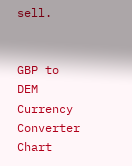sell.


GBP to DEM Currency Converter Chart